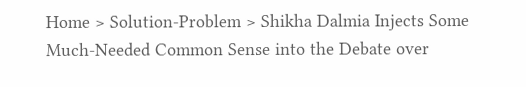Home > Solution-Problem > Shikha Dalmia Injects Some Much-Needed Common Sense into the Debate over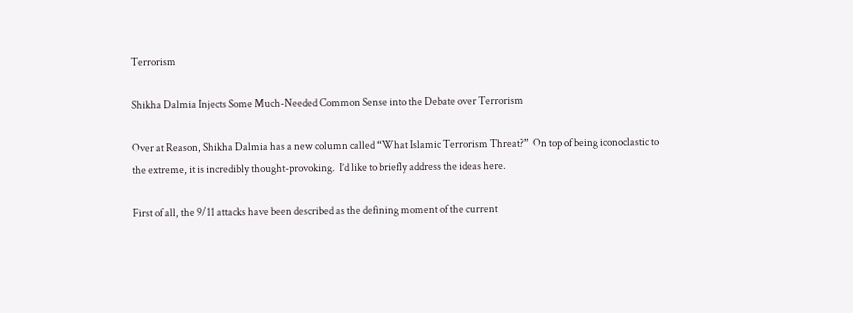Terrorism

Shikha Dalmia Injects Some Much-Needed Common Sense into the Debate over Terrorism

Over at Reason, Shikha Dalmia has a new column called “What Islamic Terrorism Threat?”  On top of being iconoclastic to the extreme, it is incredibly thought-provoking.  I’d like to briefly address the ideas here.

First of all, the 9/11 attacks have been described as the defining moment of the current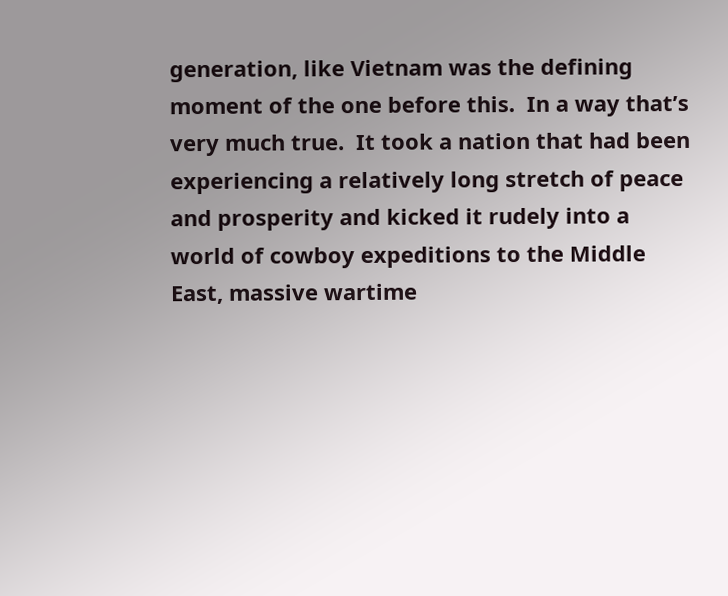generation, like Vietnam was the defining moment of the one before this.  In a way that’s very much true.  It took a nation that had been experiencing a relatively long stretch of peace and prosperity and kicked it rudely into a world of cowboy expeditions to the Middle East, massive wartime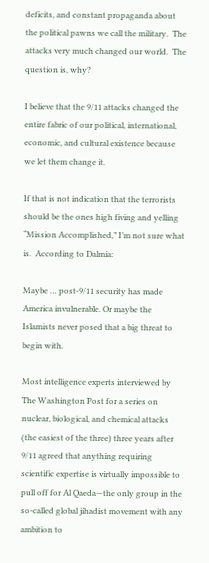deficits, and constant propaganda about the political pawns we call the military.  The attacks very much changed our world.  The question is, why?

I believe that the 9/11 attacks changed the entire fabric of our political, international, economic, and cultural existence because we let them change it.

If that is not indication that the terrorists should be the ones high fiving and yelling “Mission Accomplished,” I’m not sure what is.  According to Dalmia:

Maybe … post-9/11 security has made America invulnerable. Or maybe the Islamists never posed that a big threat to begin with.

Most intelligence experts interviewed by The Washington Post for a series on nuclear, biological, and chemical attacks (the easiest of the three) three years after 9/11 agreed that anything requiring scientific expertise is virtually impossible to pull off for Al Qaeda—the only group in the so-called global jihadist movement with any ambition to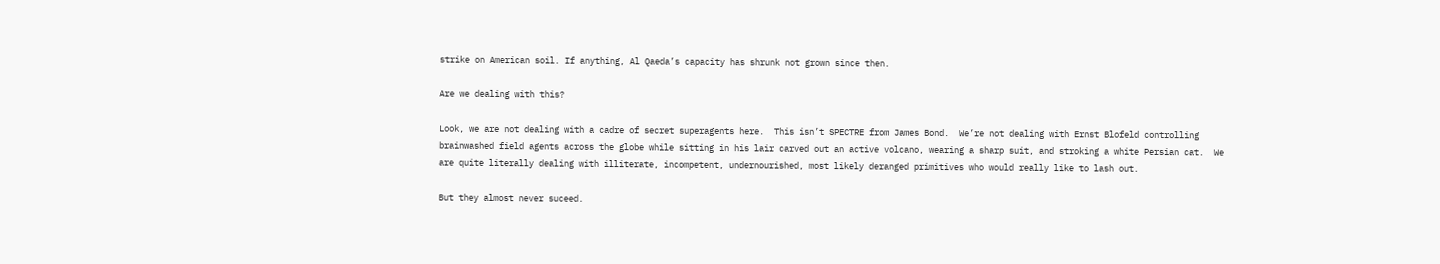strike on American soil. If anything, Al Qaeda’s capacity has shrunk not grown since then.

Are we dealing with this?

Look, we are not dealing with a cadre of secret superagents here.  This isn’t SPECTRE from James Bond.  We’re not dealing with Ernst Blofeld controlling brainwashed field agents across the globe while sitting in his lair carved out an active volcano, wearing a sharp suit, and stroking a white Persian cat.  We are quite literally dealing with illiterate, incompetent, undernourished, most likely deranged primitives who would really like to lash out.

But they almost never suceed.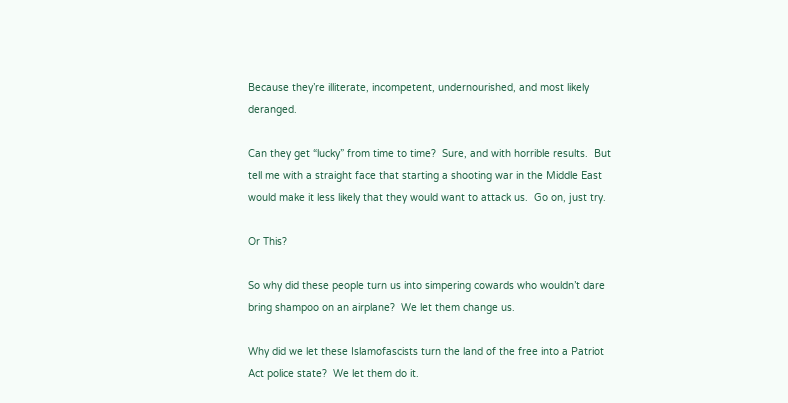Because they’re illiterate, incompetent, undernourished, and most likely deranged.

Can they get “lucky” from time to time?  Sure, and with horrible results.  But tell me with a straight face that starting a shooting war in the Middle East would make it less likely that they would want to attack us.  Go on, just try.

Or This?

So why did these people turn us into simpering cowards who wouldn’t dare bring shampoo on an airplane?  We let them change us.

Why did we let these Islamofascists turn the land of the free into a Patriot Act police state?  We let them do it.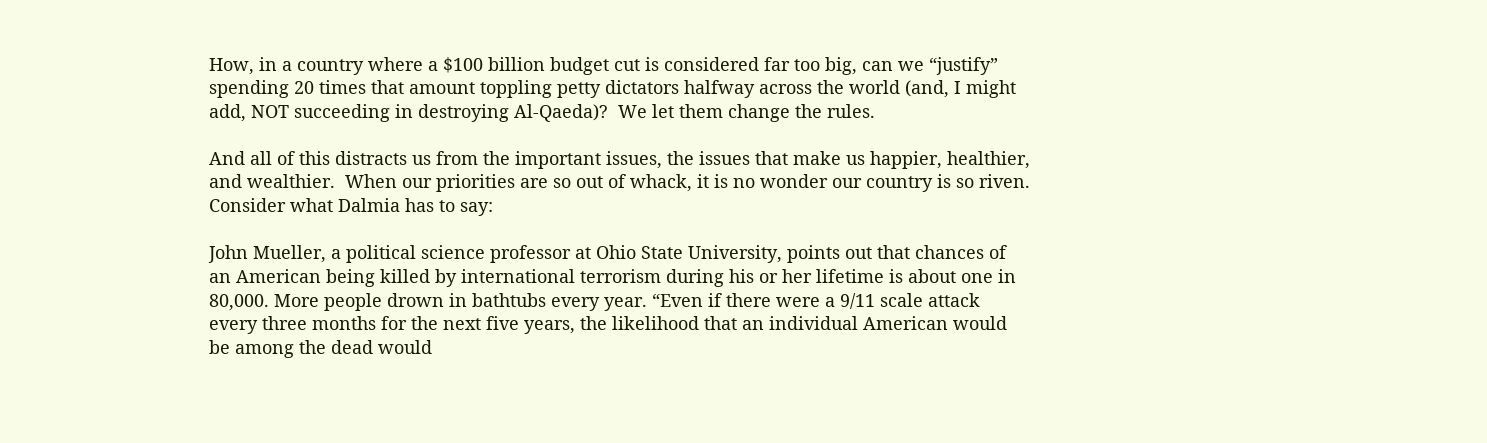How, in a country where a $100 billion budget cut is considered far too big, can we “justify” spending 20 times that amount toppling petty dictators halfway across the world (and, I might add, NOT succeeding in destroying Al-Qaeda)?  We let them change the rules.

And all of this distracts us from the important issues, the issues that make us happier, healthier, and wealthier.  When our priorities are so out of whack, it is no wonder our country is so riven.  Consider what Dalmia has to say:

John Mueller, a political science professor at Ohio State University, points out that chances of an American being killed by international terrorism during his or her lifetime is about one in 80,000. More people drown in bathtubs every year. “Even if there were a 9/11 scale attack every three months for the next five years, the likelihood that an individual American would be among the dead would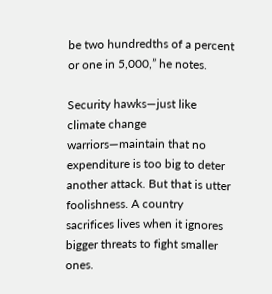be two hundredths of a percent or one in 5,000,” he notes.

Security hawks—just like climate change warriors—maintain that no expenditure is too big to deter another attack. But that is utter foolishness. A country sacrifices lives when it ignores bigger threats to fight smaller ones.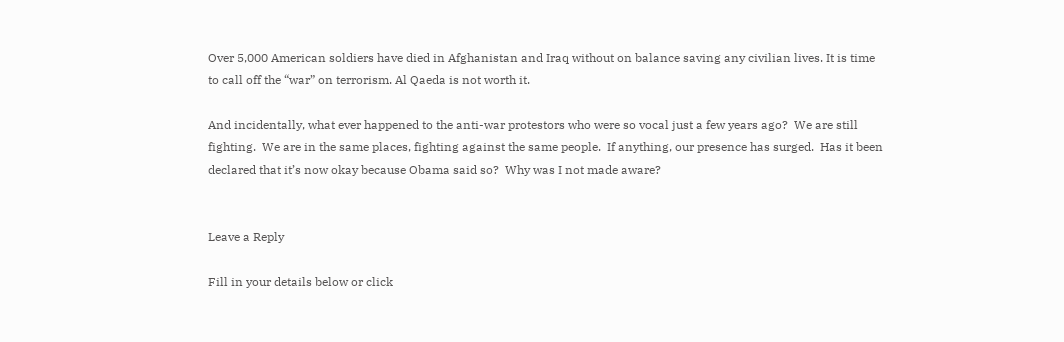Over 5,000 American soldiers have died in Afghanistan and Iraq without on balance saving any civilian lives. It is time to call off the “war” on terrorism. Al Qaeda is not worth it.

And incidentally, what ever happened to the anti-war protestors who were so vocal just a few years ago?  We are still fighting.  We are in the same places, fighting against the same people.  If anything, our presence has surged.  Has it been declared that it’s now okay because Obama said so?  Why was I not made aware?


Leave a Reply

Fill in your details below or click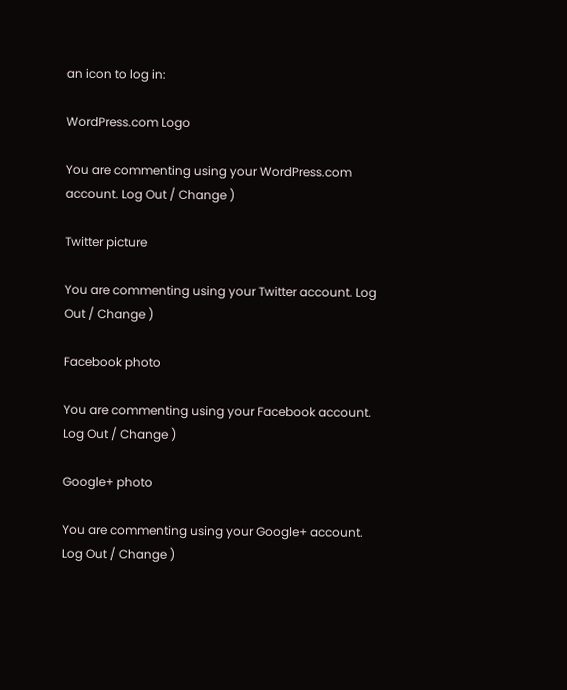an icon to log in:

WordPress.com Logo

You are commenting using your WordPress.com account. Log Out / Change )

Twitter picture

You are commenting using your Twitter account. Log Out / Change )

Facebook photo

You are commenting using your Facebook account. Log Out / Change )

Google+ photo

You are commenting using your Google+ account. Log Out / Change )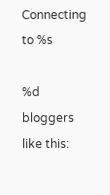Connecting to %s

%d bloggers like this: